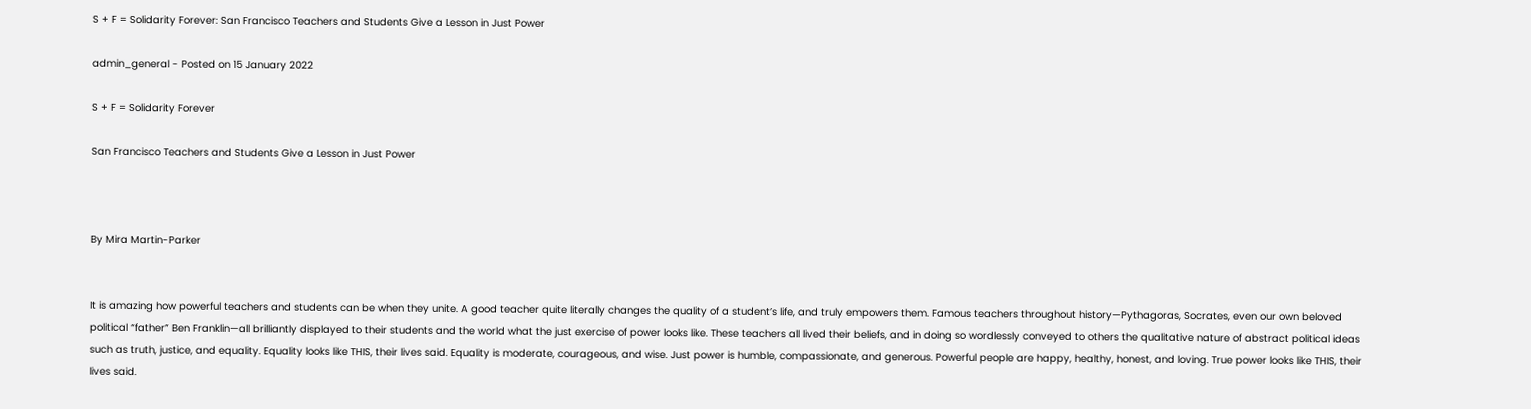S + F = Solidarity Forever: San Francisco Teachers and Students Give a Lesson in Just Power

admin_general - Posted on 15 January 2022

S + F = Solidarity Forever

San Francisco Teachers and Students Give a Lesson in Just Power



By Mira Martin-Parker


It is amazing how powerful teachers and students can be when they unite. A good teacher quite literally changes the quality of a student’s life, and truly empowers them. Famous teachers throughout history—Pythagoras, Socrates, even our own beloved political “father” Ben Franklin—all brilliantly displayed to their students and the world what the just exercise of power looks like. These teachers all lived their beliefs, and in doing so wordlessly conveyed to others the qualitative nature of abstract political ideas such as truth, justice, and equality. Equality looks like THIS, their lives said. Equality is moderate, courageous, and wise. Just power is humble, compassionate, and generous. Powerful people are happy, healthy, honest, and loving. True power looks like THIS, their lives said.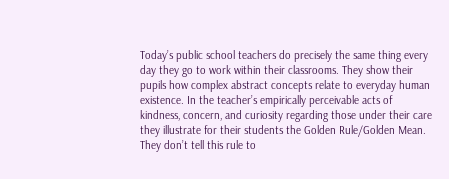Today’s public school teachers do precisely the same thing every day they go to work within their classrooms. They show their pupils how complex abstract concepts relate to everyday human existence. In the teacher’s empirically perceivable acts of kindness, concern, and curiosity regarding those under their care they illustrate for their students the Golden Rule/Golden Mean. They don’t tell this rule to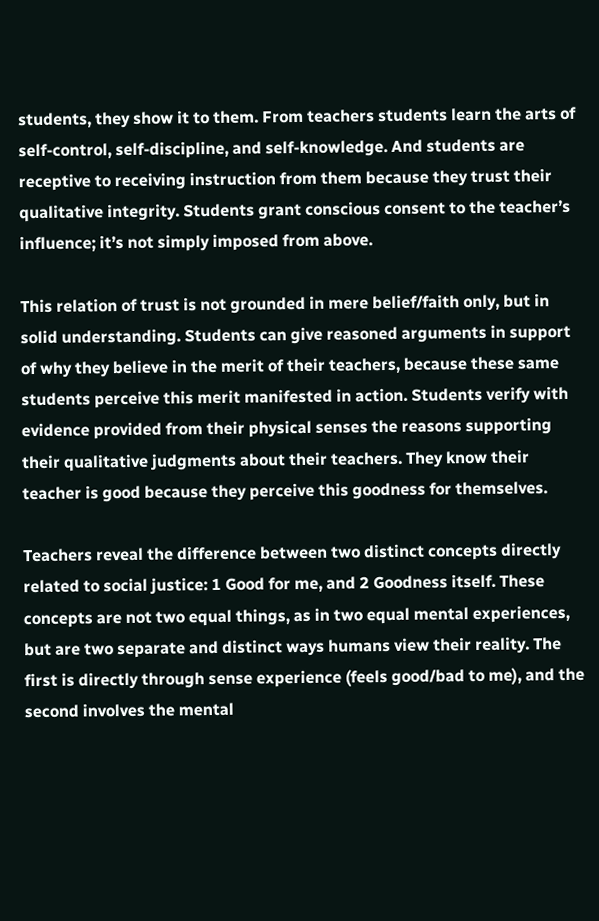students, they show it to them. From teachers students learn the arts of self-control, self-discipline, and self-knowledge. And students are receptive to receiving instruction from them because they trust their qualitative integrity. Students grant conscious consent to the teacher’s influence; it’s not simply imposed from above.

This relation of trust is not grounded in mere belief/faith only, but in solid understanding. Students can give reasoned arguments in support of why they believe in the merit of their teachers, because these same students perceive this merit manifested in action. Students verify with evidence provided from their physical senses the reasons supporting their qualitative judgments about their teachers. They know their teacher is good because they perceive this goodness for themselves.

Teachers reveal the difference between two distinct concepts directly related to social justice: 1 Good for me, and 2 Goodness itself. These concepts are not two equal things, as in two equal mental experiences, but are two separate and distinct ways humans view their reality. The first is directly through sense experience (feels good/bad to me), and the second involves the mental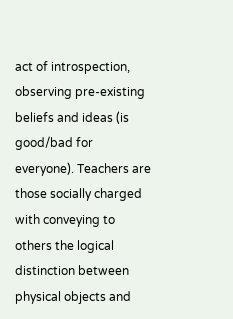act of introspection, observing pre-existing beliefs and ideas (is good/bad for everyone). Teachers are those socially charged with conveying to others the logical distinction between physical objects and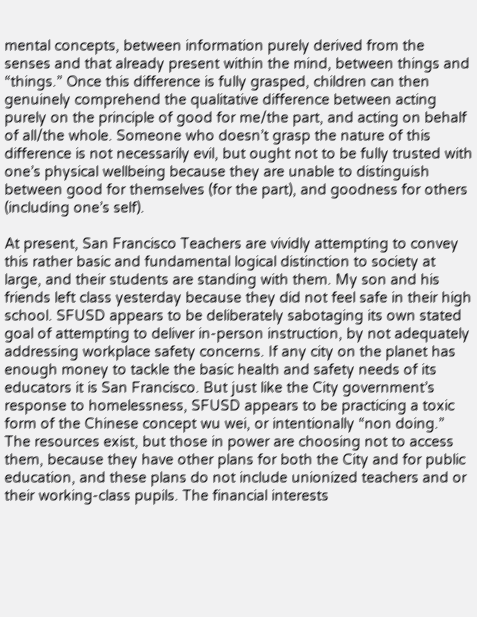mental concepts, between information purely derived from the senses and that already present within the mind, between things and “things.” Once this difference is fully grasped, children can then genuinely comprehend the qualitative difference between acting purely on the principle of good for me/the part, and acting on behalf of all/the whole. Someone who doesn’t grasp the nature of this difference is not necessarily evil, but ought not to be fully trusted with one’s physical wellbeing because they are unable to distinguish between good for themselves (for the part), and goodness for others (including one’s self).

At present, San Francisco Teachers are vividly attempting to convey this rather basic and fundamental logical distinction to society at large, and their students are standing with them. My son and his friends left class yesterday because they did not feel safe in their high school. SFUSD appears to be deliberately sabotaging its own stated goal of attempting to deliver in-person instruction, by not adequately addressing workplace safety concerns. If any city on the planet has enough money to tackle the basic health and safety needs of its educators it is San Francisco. But just like the City government’s response to homelessness, SFUSD appears to be practicing a toxic form of the Chinese concept wu wei, or intentionally “non doing.” The resources exist, but those in power are choosing not to access them, because they have other plans for both the City and for public education, and these plans do not include unionized teachers and or their working-class pupils. The financial interests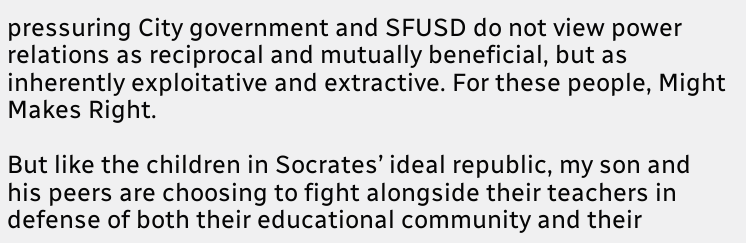pressuring City government and SFUSD do not view power relations as reciprocal and mutually beneficial, but as inherently exploitative and extractive. For these people, Might Makes Right.

But like the children in Socrates’ ideal republic, my son and his peers are choosing to fight alongside their teachers in defense of both their educational community and their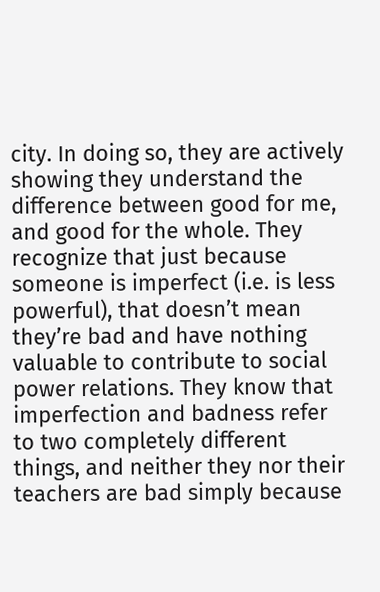city. In doing so, they are actively showing they understand the difference between good for me, and good for the whole. They recognize that just because someone is imperfect (i.e. is less powerful), that doesn’t mean they’re bad and have nothing valuable to contribute to social power relations. They know that imperfection and badness refer to two completely different things, and neither they nor their teachers are bad simply because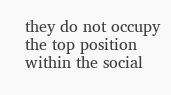they do not occupy the top position within the social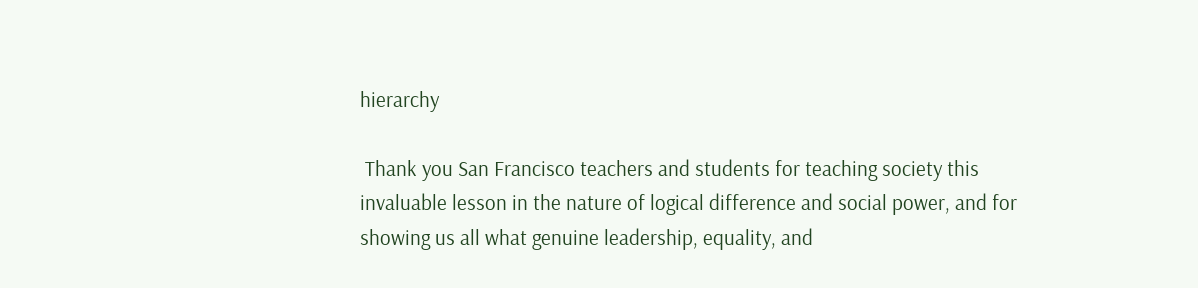hierarchy

 Thank you San Francisco teachers and students for teaching society this invaluable lesson in the nature of logical difference and social power, and for showing us all what genuine leadership, equality, and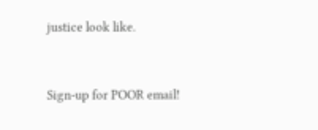justice look like.


Sign-up for POOR email!